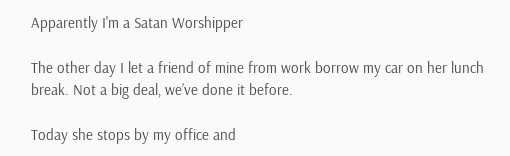Apparently I'm a Satan Worshipper

The other day I let a friend of mine from work borrow my car on her lunch break. Not a big deal, we’ve done it before.

Today she stops by my office and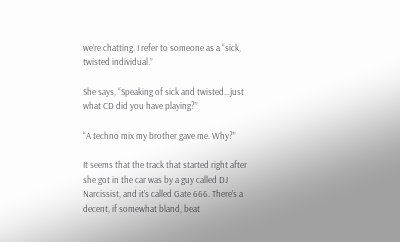we’re chatting. I refer to someone as a “sick, twisted individual.”

She says, “Speaking of sick and twisted…just what CD did you have playing?”

“A techno mix my brother gave me. Why?”

It seems that the track that started right after she got in the car was by a guy called DJ Narcissist, and it’s called Gate 666. There’s a decent, if somewhat bland, beat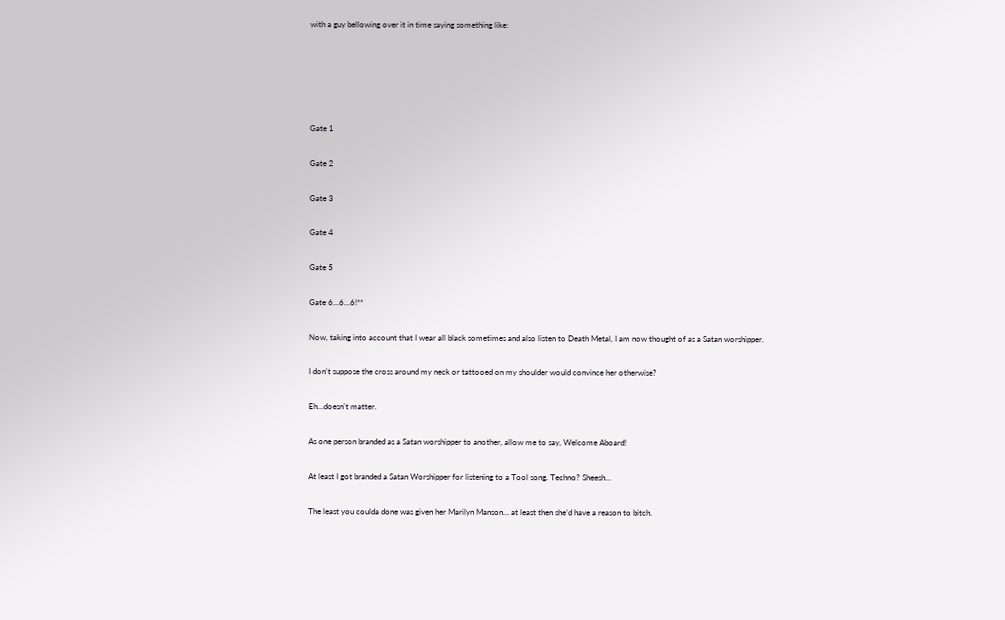with a guy bellowing over it in time saying something like:





Gate 1

Gate 2

Gate 3

Gate 4

Gate 5

Gate 6…6…6!**

Now, taking into account that I wear all black sometimes and also listen to Death Metal, I am now thought of as a Satan worshipper.

I don’t suppose the cross around my neck or tattooed on my shoulder would convince her otherwise?

Eh…doesn’t matter.

As one person branded as a Satan worshipper to another, allow me to say, Welcome Aboard!

At least I got branded a Satan Worshipper for listening to a Tool song. Techno? Sheesh…

The least you coulda done was given her Marilyn Manson… at least then she’d have a reason to bitch.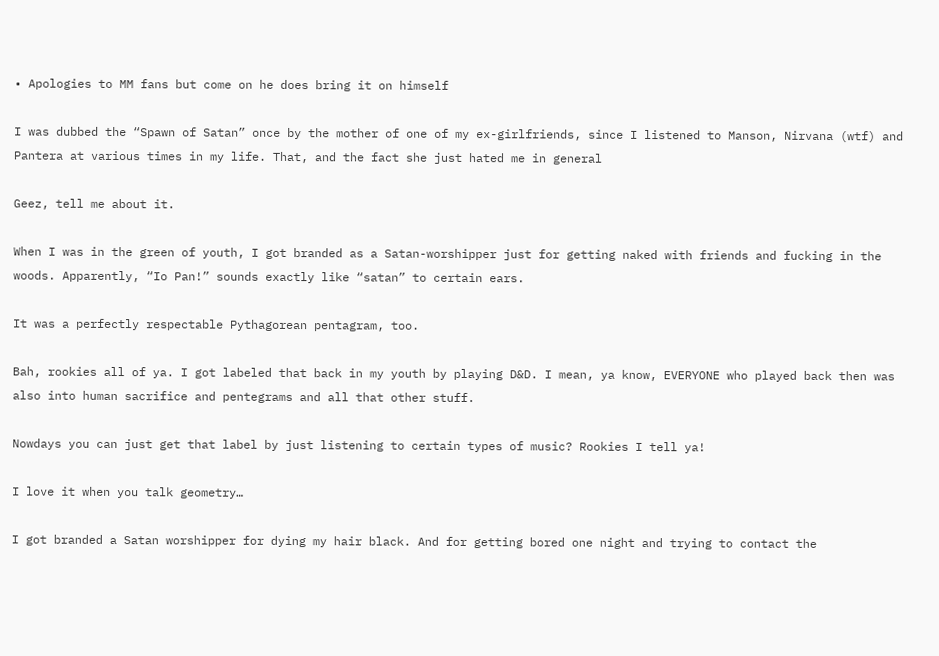• Apologies to MM fans but come on he does bring it on himself

I was dubbed the “Spawn of Satan” once by the mother of one of my ex-girlfriends, since I listened to Manson, Nirvana (wtf) and Pantera at various times in my life. That, and the fact she just hated me in general

Geez, tell me about it.

When I was in the green of youth, I got branded as a Satan-worshipper just for getting naked with friends and fucking in the woods. Apparently, “Io Pan!” sounds exactly like “satan” to certain ears.

It was a perfectly respectable Pythagorean pentagram, too.

Bah, rookies all of ya. I got labeled that back in my youth by playing D&D. I mean, ya know, EVERYONE who played back then was also into human sacrifice and pentegrams and all that other stuff.

Nowdays you can just get that label by just listening to certain types of music? Rookies I tell ya!

I love it when you talk geometry…

I got branded a Satan worshipper for dying my hair black. And for getting bored one night and trying to contact the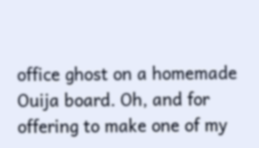office ghost on a homemade Ouija board. Oh, and for offering to make one of my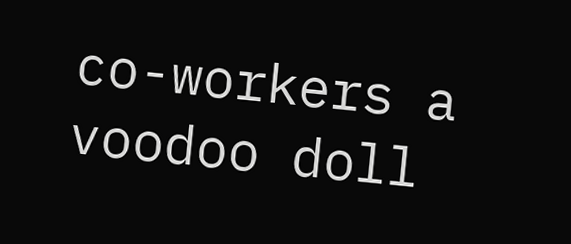co-workers a voodoo doll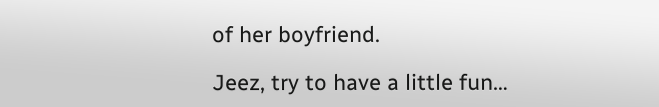of her boyfriend.

Jeez, try to have a little fun…